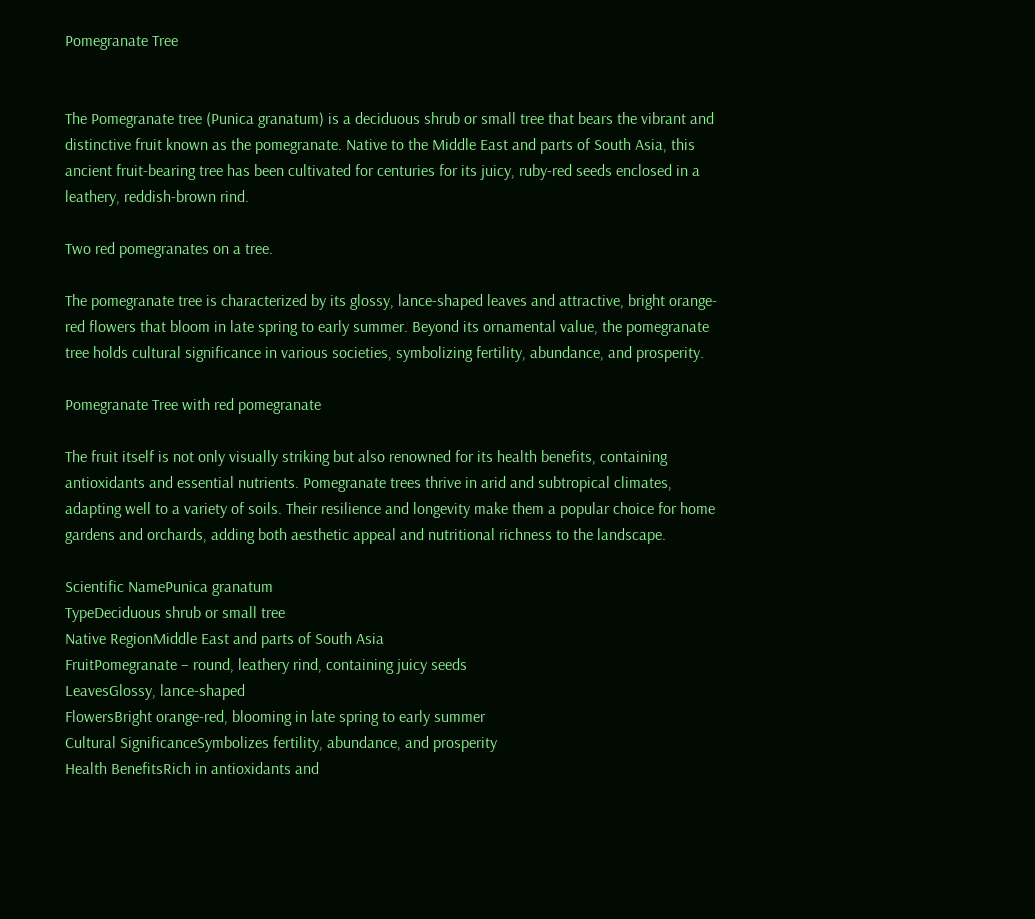Pomegranate Tree


The Pomegranate tree (Punica granatum) is a deciduous shrub or small tree that bears the vibrant and distinctive fruit known as the pomegranate. Native to the Middle East and parts of South Asia, this ancient fruit-bearing tree has been cultivated for centuries for its juicy, ruby-red seeds enclosed in a leathery, reddish-brown rind.

Two red pomegranates on a tree.

The pomegranate tree is characterized by its glossy, lance-shaped leaves and attractive, bright orange-red flowers that bloom in late spring to early summer. Beyond its ornamental value, the pomegranate tree holds cultural significance in various societies, symbolizing fertility, abundance, and prosperity.

Pomegranate Tree with red pomegranate

The fruit itself is not only visually striking but also renowned for its health benefits, containing antioxidants and essential nutrients. Pomegranate trees thrive in arid and subtropical climates, adapting well to a variety of soils. Their resilience and longevity make them a popular choice for home gardens and orchards, adding both aesthetic appeal and nutritional richness to the landscape.

Scientific NamePunica granatum
TypeDeciduous shrub or small tree
Native RegionMiddle East and parts of South Asia
FruitPomegranate – round, leathery rind, containing juicy seeds
LeavesGlossy, lance-shaped
FlowersBright orange-red, blooming in late spring to early summer
Cultural SignificanceSymbolizes fertility, abundance, and prosperity
Health BenefitsRich in antioxidants and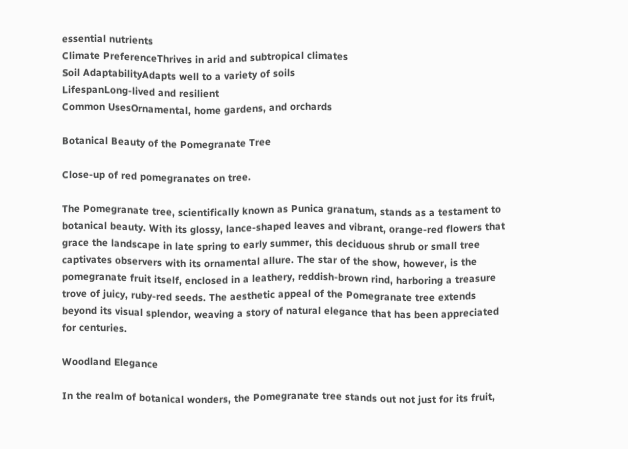essential nutrients
Climate PreferenceThrives in arid and subtropical climates
Soil AdaptabilityAdapts well to a variety of soils
LifespanLong-lived and resilient
Common UsesOrnamental, home gardens, and orchards

Botanical Beauty of the Pomegranate Tree

Close-up of red pomegranates on tree.

The Pomegranate tree, scientifically known as Punica granatum, stands as a testament to botanical beauty. With its glossy, lance-shaped leaves and vibrant, orange-red flowers that grace the landscape in late spring to early summer, this deciduous shrub or small tree captivates observers with its ornamental allure. The star of the show, however, is the pomegranate fruit itself, enclosed in a leathery, reddish-brown rind, harboring a treasure trove of juicy, ruby-red seeds. The aesthetic appeal of the Pomegranate tree extends beyond its visual splendor, weaving a story of natural elegance that has been appreciated for centuries.

Woodland Elegance

In the realm of botanical wonders, the Pomegranate tree stands out not just for its fruit,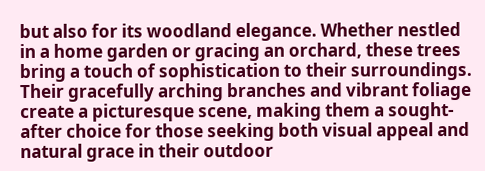but also for its woodland elegance. Whether nestled in a home garden or gracing an orchard, these trees bring a touch of sophistication to their surroundings. Their gracefully arching branches and vibrant foliage create a picturesque scene, making them a sought-after choice for those seeking both visual appeal and natural grace in their outdoor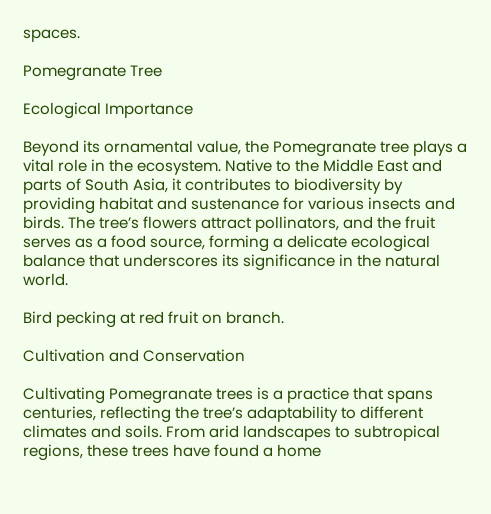spaces.

Pomegranate Tree

Ecological Importance

Beyond its ornamental value, the Pomegranate tree plays a vital role in the ecosystem. Native to the Middle East and parts of South Asia, it contributes to biodiversity by providing habitat and sustenance for various insects and birds. The tree’s flowers attract pollinators, and the fruit serves as a food source, forming a delicate ecological balance that underscores its significance in the natural world.

Bird pecking at red fruit on branch.

Cultivation and Conservation

Cultivating Pomegranate trees is a practice that spans centuries, reflecting the tree’s adaptability to different climates and soils. From arid landscapes to subtropical regions, these trees have found a home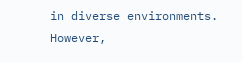in diverse environments. However,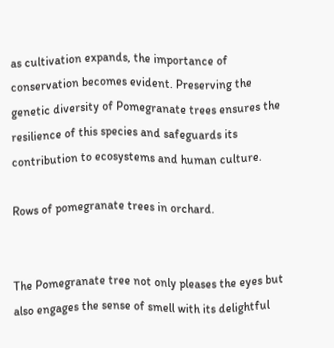as cultivation expands, the importance of conservation becomes evident. Preserving the genetic diversity of Pomegranate trees ensures the resilience of this species and safeguards its contribution to ecosystems and human culture.

Rows of pomegranate trees in orchard.


The Pomegranate tree not only pleases the eyes but also engages the sense of smell with its delightful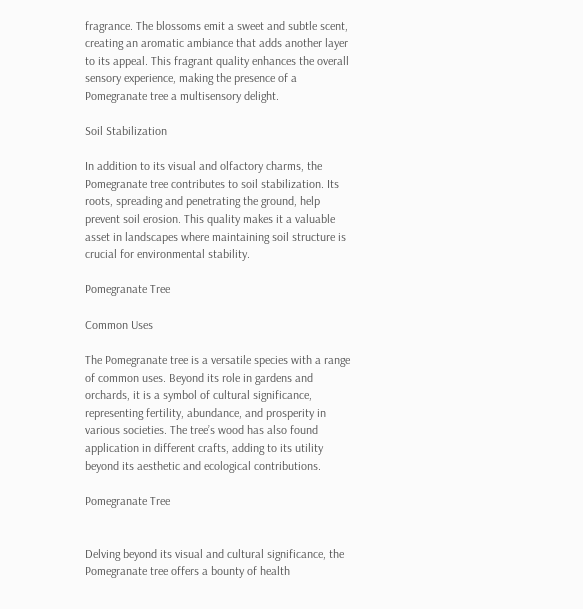fragrance. The blossoms emit a sweet and subtle scent, creating an aromatic ambiance that adds another layer to its appeal. This fragrant quality enhances the overall sensory experience, making the presence of a Pomegranate tree a multisensory delight.

Soil Stabilization

In addition to its visual and olfactory charms, the Pomegranate tree contributes to soil stabilization. Its roots, spreading and penetrating the ground, help prevent soil erosion. This quality makes it a valuable asset in landscapes where maintaining soil structure is crucial for environmental stability.

Pomegranate Tree

Common Uses

The Pomegranate tree is a versatile species with a range of common uses. Beyond its role in gardens and orchards, it is a symbol of cultural significance, representing fertility, abundance, and prosperity in various societies. The tree’s wood has also found application in different crafts, adding to its utility beyond its aesthetic and ecological contributions.

Pomegranate Tree


Delving beyond its visual and cultural significance, the Pomegranate tree offers a bounty of health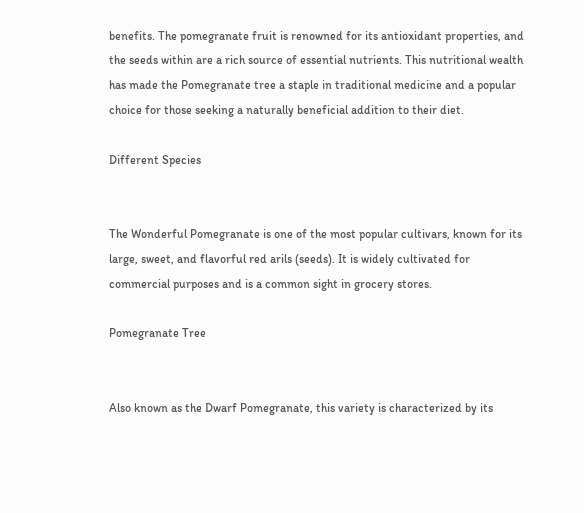benefits. The pomegranate fruit is renowned for its antioxidant properties, and the seeds within are a rich source of essential nutrients. This nutritional wealth has made the Pomegranate tree a staple in traditional medicine and a popular choice for those seeking a naturally beneficial addition to their diet.

Different Species


The Wonderful Pomegranate is one of the most popular cultivars, known for its large, sweet, and flavorful red arils (seeds). It is widely cultivated for commercial purposes and is a common sight in grocery stores.

Pomegranate Tree


Also known as the Dwarf Pomegranate, this variety is characterized by its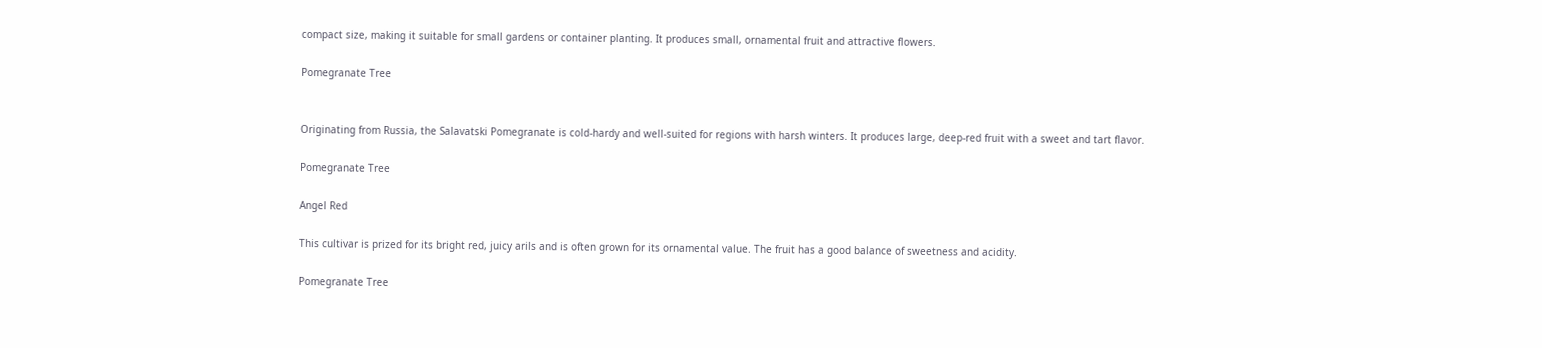compact size, making it suitable for small gardens or container planting. It produces small, ornamental fruit and attractive flowers.

Pomegranate Tree


Originating from Russia, the Salavatski Pomegranate is cold-hardy and well-suited for regions with harsh winters. It produces large, deep-red fruit with a sweet and tart flavor.

Pomegranate Tree

Angel Red

This cultivar is prized for its bright red, juicy arils and is often grown for its ornamental value. The fruit has a good balance of sweetness and acidity.

Pomegranate Tree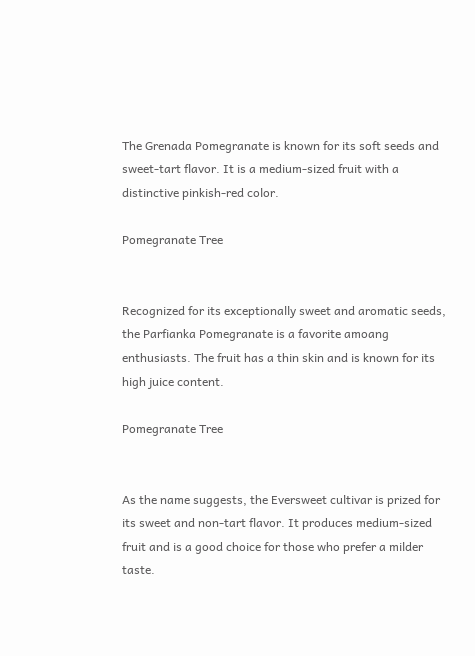The Grenada Pomegranate is known for its soft seeds and sweet-tart flavor. It is a medium-sized fruit with a distinctive pinkish-red color.

Pomegranate Tree


Recognized for its exceptionally sweet and aromatic seeds, the Parfianka Pomegranate is a favorite amoang enthusiasts. The fruit has a thin skin and is known for its high juice content.

Pomegranate Tree


As the name suggests, the Eversweet cultivar is prized for its sweet and non-tart flavor. It produces medium-sized fruit and is a good choice for those who prefer a milder taste.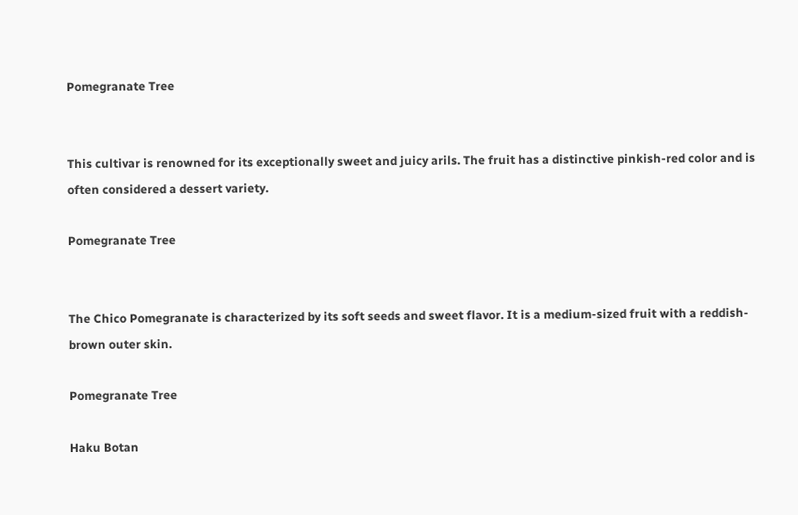Pomegranate Tree


This cultivar is renowned for its exceptionally sweet and juicy arils. The fruit has a distinctive pinkish-red color and is often considered a dessert variety.

Pomegranate Tree


The Chico Pomegranate is characterized by its soft seeds and sweet flavor. It is a medium-sized fruit with a reddish-brown outer skin.

Pomegranate Tree

Haku Botan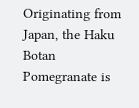Originating from Japan, the Haku Botan Pomegranate is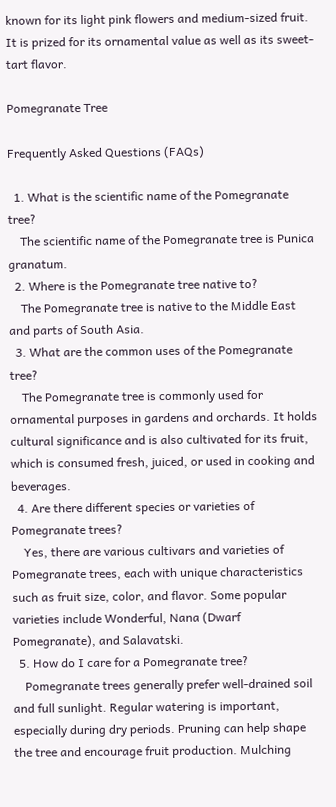known for its light pink flowers and medium-sized fruit. It is prized for its ornamental value as well as its sweet-tart flavor.

Pomegranate Tree

Frequently Asked Questions (FAQs)

  1. What is the scientific name of the Pomegranate tree?
    The scientific name of the Pomegranate tree is Punica granatum.
  2. Where is the Pomegranate tree native to?
    The Pomegranate tree is native to the Middle East and parts of South Asia.
  3. What are the common uses of the Pomegranate tree?
    The Pomegranate tree is commonly used for ornamental purposes in gardens and orchards. It holds cultural significance and is also cultivated for its fruit, which is consumed fresh, juiced, or used in cooking and beverages.
  4. Are there different species or varieties of Pomegranate trees?
    Yes, there are various cultivars and varieties of Pomegranate trees, each with unique characteristics such as fruit size, color, and flavor. Some popular varieties include Wonderful, Nana (Dwarf Pomegranate), and Salavatski.
  5. How do I care for a Pomegranate tree?
    Pomegranate trees generally prefer well-drained soil and full sunlight. Regular watering is important, especially during dry periods. Pruning can help shape the tree and encourage fruit production. Mulching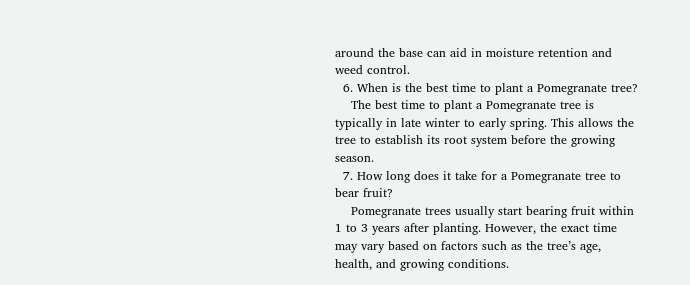around the base can aid in moisture retention and weed control.
  6. When is the best time to plant a Pomegranate tree?
    The best time to plant a Pomegranate tree is typically in late winter to early spring. This allows the tree to establish its root system before the growing season.
  7. How long does it take for a Pomegranate tree to bear fruit?
    Pomegranate trees usually start bearing fruit within 1 to 3 years after planting. However, the exact time may vary based on factors such as the tree’s age, health, and growing conditions.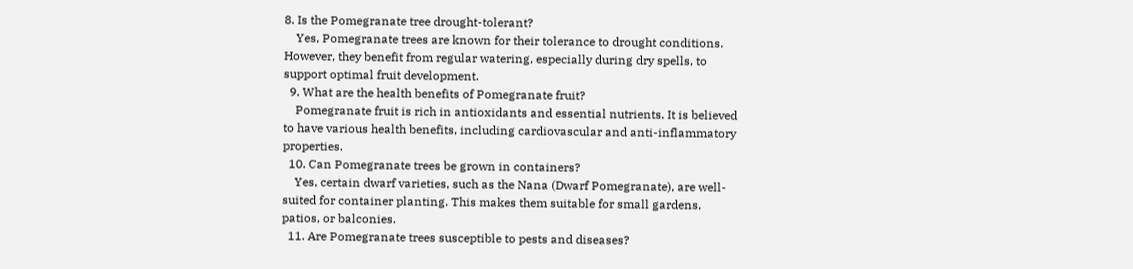8. Is the Pomegranate tree drought-tolerant?
    Yes, Pomegranate trees are known for their tolerance to drought conditions. However, they benefit from regular watering, especially during dry spells, to support optimal fruit development.
  9. What are the health benefits of Pomegranate fruit?
    Pomegranate fruit is rich in antioxidants and essential nutrients. It is believed to have various health benefits, including cardiovascular and anti-inflammatory properties.
  10. Can Pomegranate trees be grown in containers?
    Yes, certain dwarf varieties, such as the Nana (Dwarf Pomegranate), are well-suited for container planting. This makes them suitable for small gardens, patios, or balconies.
  11. Are Pomegranate trees susceptible to pests and diseases?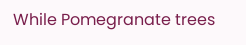While Pomegranate trees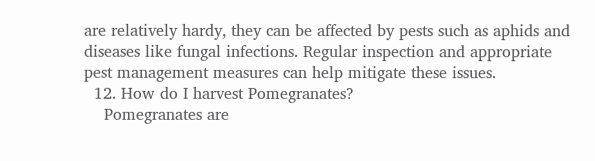are relatively hardy, they can be affected by pests such as aphids and diseases like fungal infections. Regular inspection and appropriate pest management measures can help mitigate these issues.
  12. How do I harvest Pomegranates?
    Pomegranates are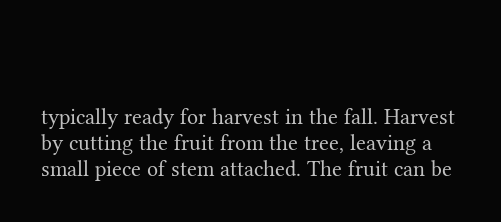typically ready for harvest in the fall. Harvest by cutting the fruit from the tree, leaving a small piece of stem attached. The fruit can be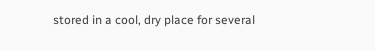stored in a cool, dry place for several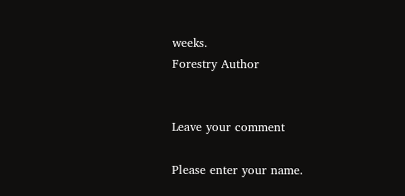weeks.
Forestry Author


Leave your comment

Please enter your name.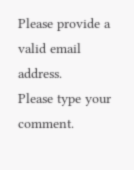Please provide a valid email address.
Please type your comment.